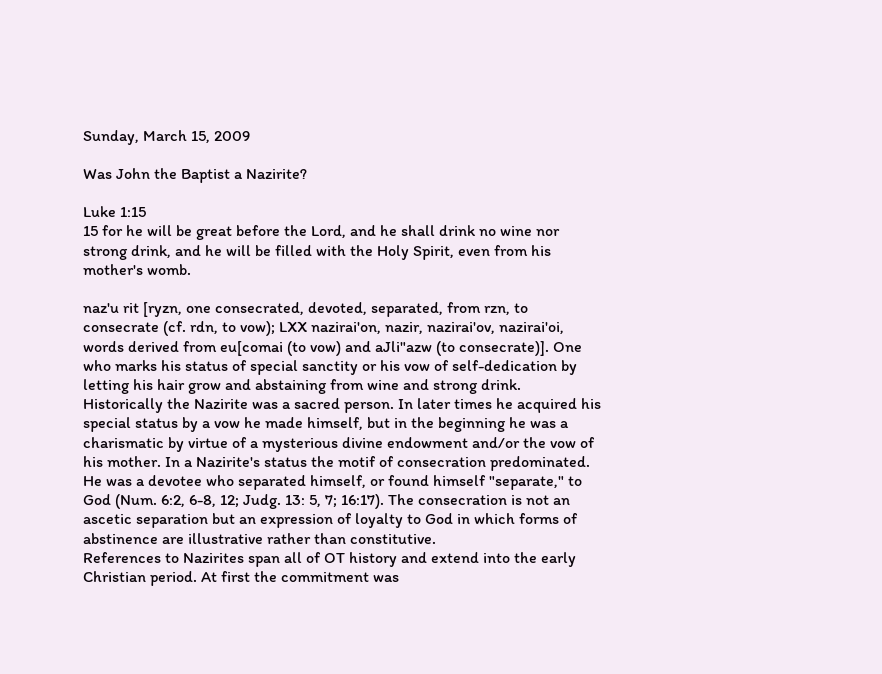Sunday, March 15, 2009

Was John the Baptist a Nazirite?

Luke 1:15
15 for he will be great before the Lord, and he shall drink no wine nor strong drink, and he will be filled with the Holy Spirit, even from his mother's womb.

naz'u rit [ryzn, one consecrated, devoted, separated, from rzn, to consecrate (cf. rdn, to vow); LXX nazirai'on, nazir, nazirai'ov, nazirai'oi, words derived from eu[comai (to vow) and aJli"azw (to consecrate)]. One who marks his status of special sanctity or his vow of self-dedication by letting his hair grow and abstaining from wine and strong drink.
Historically the Nazirite was a sacred person. In later times he acquired his special status by a vow he made himself, but in the beginning he was a charismatic by virtue of a mysterious divine endowment and/or the vow of his mother. In a Nazirite's status the motif of consecration predominated. He was a devotee who separated himself, or found himself "separate," to God (Num. 6:2, 6-8, 12; Judg. 13: 5, 7; 16:17). The consecration is not an ascetic separation but an expression of loyalty to God in which forms of abstinence are illustrative rather than constitutive.
References to Nazirites span all of OT history and extend into the early Christian period. At first the commitment was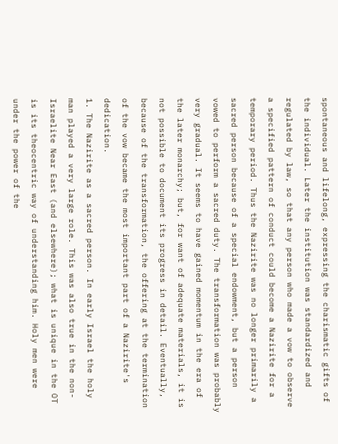spontaneous and lifelong, expressing the charismatic gifts of the individual. Later the institution was standardized and regulated by law, so that any person who made a vow to observe a specified pattern of conduct could become a Nazirite for a temporary period. Thus the Nazirite was no longer primarily a sacred person because of a special endowment, but a person vowed to perform a sacred duty. The transformation was probably very gradual. It seems to have gained momentum in the era of the later monarchy; but, for want of adequate materials, it is not possible to document its progress in detail. Eventually, because of the transformation, the offering at the termination of the vow became the most important part of a Nazirite's dedication.
1. The Nazirite as a sacred person. In early Israel the holy man played a very large role. This was also true in the non-Israelite Near East (and elsewhere); what is unique in the OT is its theocentric way of understanding him. Holy men were under the power of the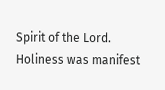Spirit of the Lord. Holiness was manifest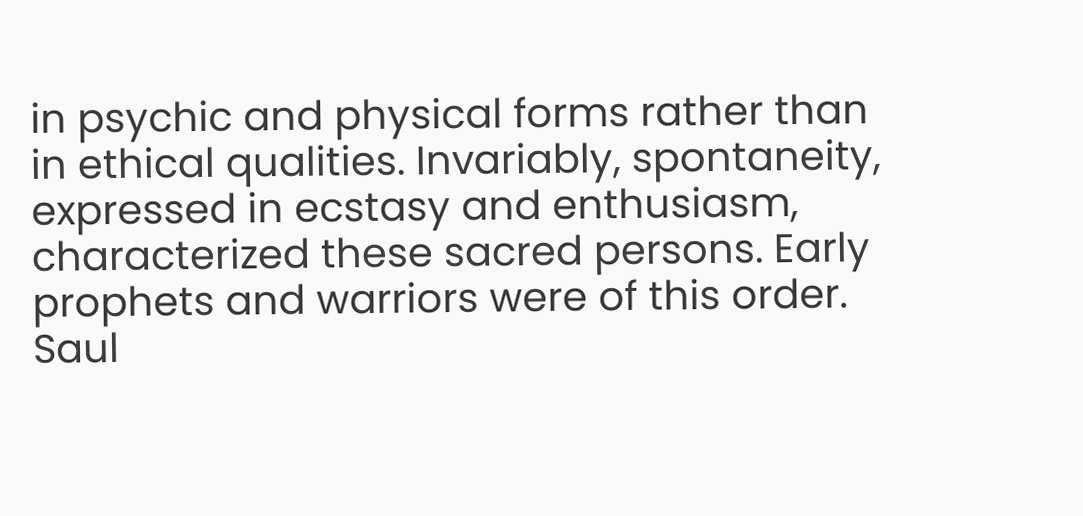in psychic and physical forms rather than in ethical qualities. Invariably, spontaneity, expressed in ecstasy and enthusiasm, characterized these sacred persons. Early prophets and warriors were of this order. Saul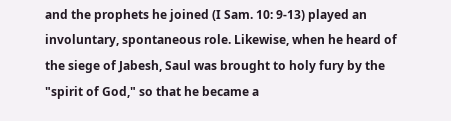and the prophets he joined (I Sam. 10: 9-13) played an involuntary, spontaneous role. Likewise, when he heard of the siege of Jabesh, Saul was brought to holy fury by the "spirit of God," so that he became a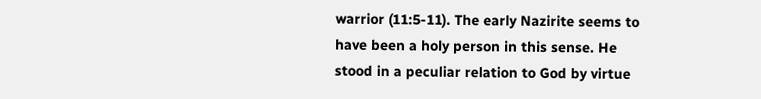warrior (11:5-11). The early Nazirite seems to have been a holy person in this sense. He stood in a peculiar relation to God by virtue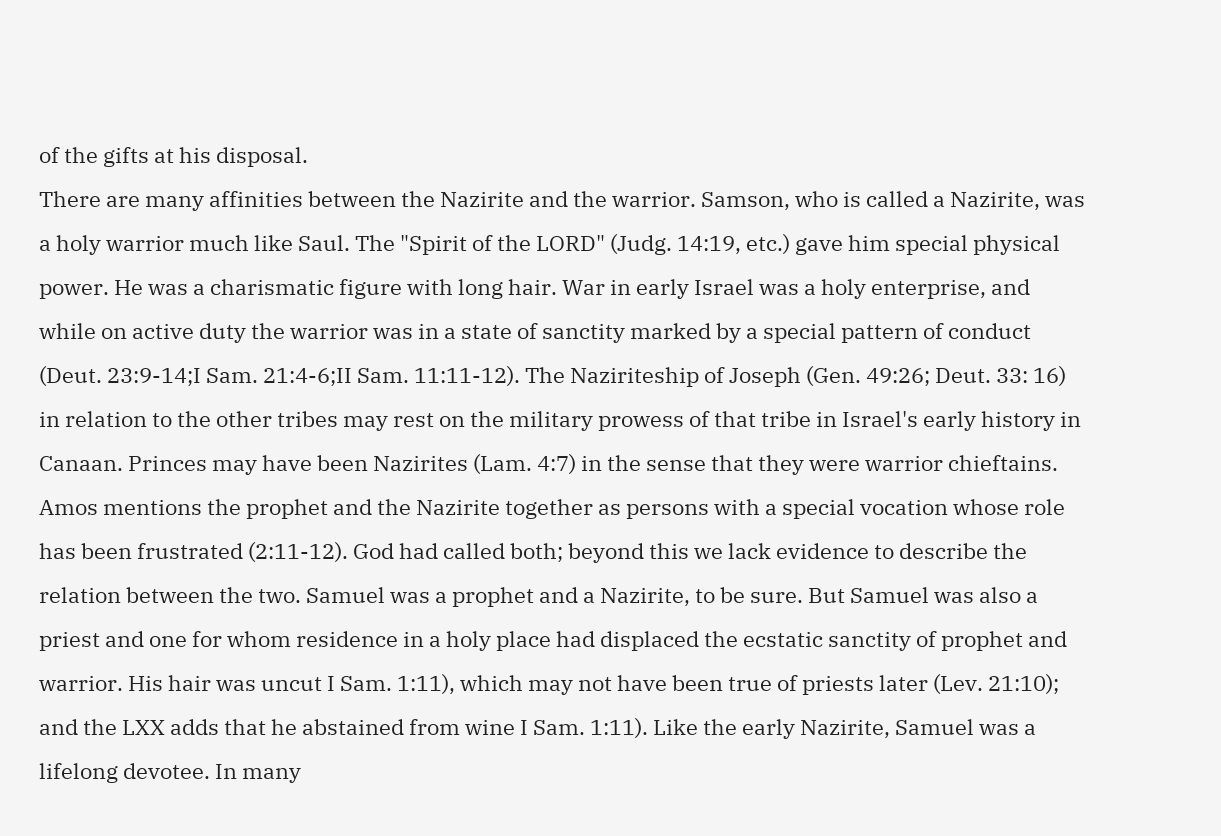of the gifts at his disposal.
There are many affinities between the Nazirite and the warrior. Samson, who is called a Nazirite, was a holy warrior much like Saul. The "Spirit of the LORD" (Judg. 14:19, etc.) gave him special physical power. He was a charismatic figure with long hair. War in early Israel was a holy enterprise, and while on active duty the warrior was in a state of sanctity marked by a special pattern of conduct (Deut. 23:9-14;I Sam. 21:4-6;II Sam. 11:11-12). The Naziriteship of Joseph (Gen. 49:26; Deut. 33: 16) in relation to the other tribes may rest on the military prowess of that tribe in Israel's early history in Canaan. Princes may have been Nazirites (Lam. 4:7) in the sense that they were warrior chieftains.
Amos mentions the prophet and the Nazirite together as persons with a special vocation whose role has been frustrated (2:11-12). God had called both; beyond this we lack evidence to describe the relation between the two. Samuel was a prophet and a Nazirite, to be sure. But Samuel was also a priest and one for whom residence in a holy place had displaced the ecstatic sanctity of prophet and warrior. His hair was uncut I Sam. 1:11), which may not have been true of priests later (Lev. 21:10); and the LXX adds that he abstained from wine I Sam. 1:11). Like the early Nazirite, Samuel was a lifelong devotee. In many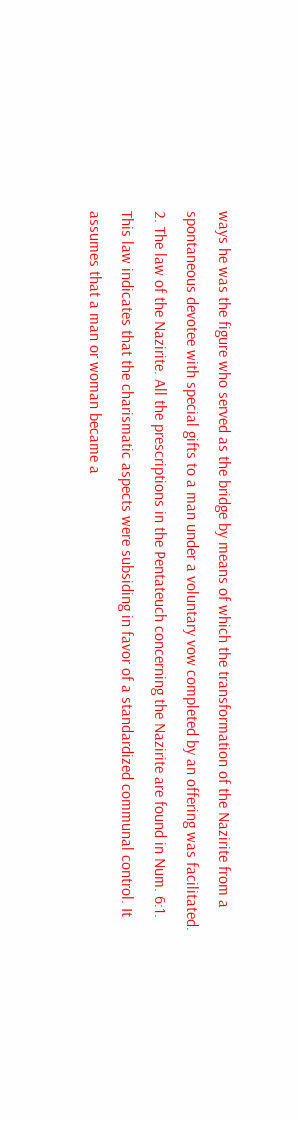ways he was the figure who served as the bridge by means of which the transformation of the Nazirite from a spontaneous devotee with special gifts to a man under a voluntary vow completed by an offering was facilitated.
2. The law of the Nazirite. All the prescriptions in the Pentateuch concerning the Nazirite are found in Num. 6:1. This law indicates that the charismatic aspects were subsiding in favor of a standardized communal control. It assumes that a man or woman became a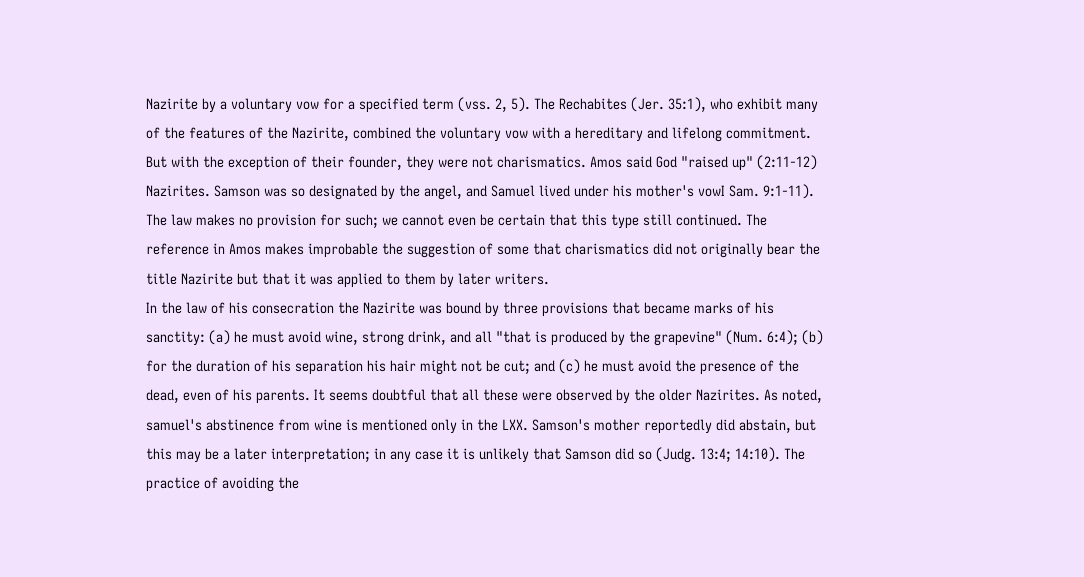Nazirite by a voluntary vow for a specified term (vss. 2, 5). The Rechabites (Jer. 35:1), who exhibit many of the features of the Nazirite, combined the voluntary vow with a hereditary and lifelong commitment. But with the exception of their founder, they were not charismatics. Amos said God "raised up" (2:11-12) Nazirites. Samson was so designated by the angel, and Samuel lived under his mother's vowI Sam. 9:1-11). The law makes no provision for such; we cannot even be certain that this type still continued. The reference in Amos makes improbable the suggestion of some that charismatics did not originally bear the title Nazirite but that it was applied to them by later writers.
In the law of his consecration the Nazirite was bound by three provisions that became marks of his sanctity: (a) he must avoid wine, strong drink, and all "that is produced by the grapevine" (Num. 6:4); (b) for the duration of his separation his hair might not be cut; and (c) he must avoid the presence of the dead, even of his parents. It seems doubtful that all these were observed by the older Nazirites. As noted, samuel's abstinence from wine is mentioned only in the LXX. Samson's mother reportedly did abstain, but this may be a later interpretation; in any case it is unlikely that Samson did so (Judg. 13:4; 14:10). The practice of avoiding the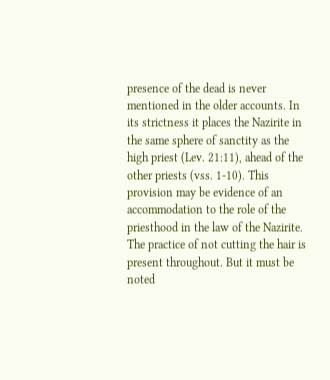presence of the dead is never mentioned in the older accounts. In its strictness it places the Nazirite in the same sphere of sanctity as the high priest (Lev. 21:11), ahead of the other priests (vss. 1-10). This provision may be evidence of an accommodation to the role of the priesthood in the law of the Nazirite.
The practice of not cutting the hair is present throughout. But it must be noted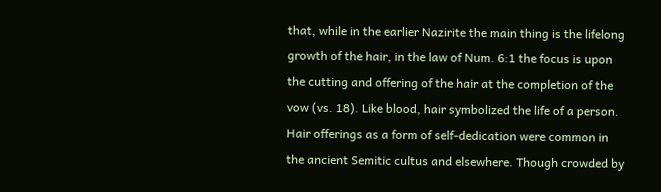that, while in the earlier Nazirite the main thing is the lifelong growth of the hair, in the law of Num. 6:1 the focus is upon the cutting and offering of the hair at the completion of the vow (vs. 18). Like blood, hair symbolized the life of a person. Hair offerings as a form of self-dedication were common in the ancient Semitic cultus and elsewhere. Though crowded by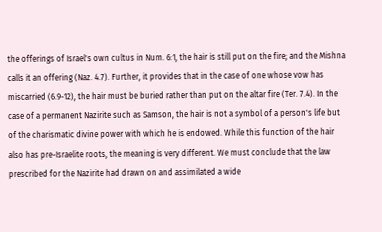the offerings of Israel's own cultus in Num. 6:1, the hair is still put on the fire; and the Mishna calls it an offering (Naz. 4.7). Further, it provides that in the case of one whose vow has miscarried (6.9-12), the hair must be buried rather than put on the altar fire (Ter. 7.4). In the case of a permanent Nazirite such as Samson, the hair is not a symbol of a person's life but of the charismatic divine power with which he is endowed. While this function of the hair also has pre-Israelite roots, the meaning is very different. We must conclude that the law prescribed for the Nazirite had drawn on and assimilated a wide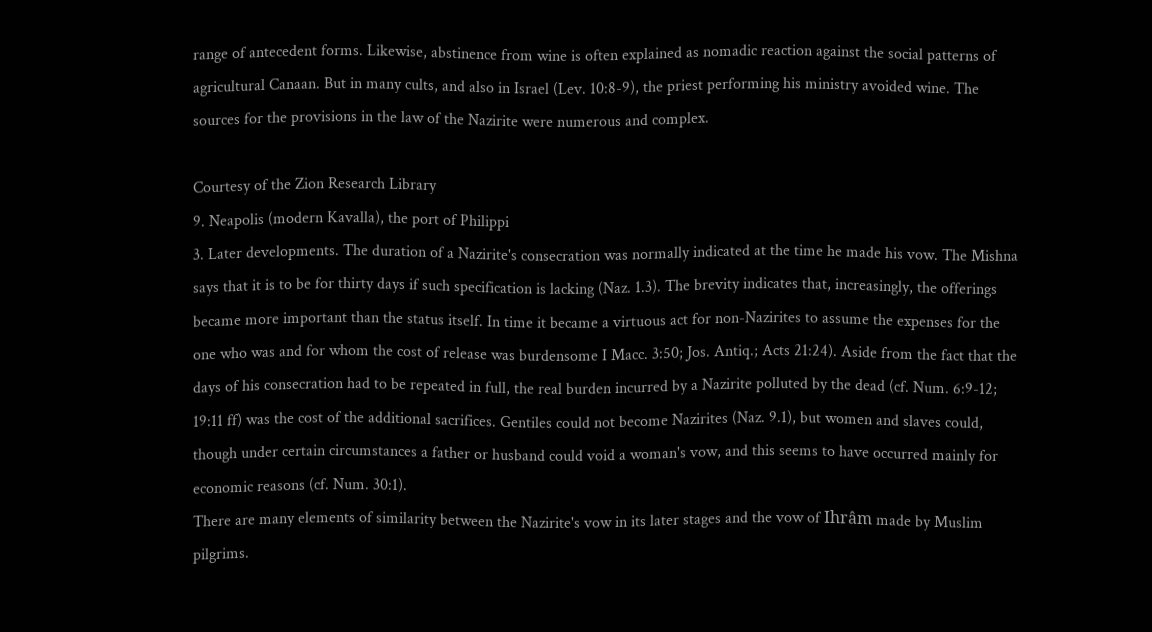range of antecedent forms. Likewise, abstinence from wine is often explained as nomadic reaction against the social patterns of agricultural Canaan. But in many cults, and also in Israel (Lev. 10:8-9), the priest performing his ministry avoided wine. The sources for the provisions in the law of the Nazirite were numerous and complex.

Courtesy of the Zion Research Library
9. Neapolis (modern Kavalla), the port of Philippi
3. Later developments. The duration of a Nazirite's consecration was normally indicated at the time he made his vow. The Mishna says that it is to be for thirty days if such specification is lacking (Naz. 1.3). The brevity indicates that, increasingly, the offerings became more important than the status itself. In time it became a virtuous act for non-Nazirites to assume the expenses for the one who was and for whom the cost of release was burdensome I Macc. 3:50; Jos. Antiq.; Acts 21:24). Aside from the fact that the days of his consecration had to be repeated in full, the real burden incurred by a Nazirite polluted by the dead (cf. Num. 6:9-12; 19:11 ff) was the cost of the additional sacrifices. Gentiles could not become Nazirites (Naz. 9.1), but women and slaves could, though under certain circumstances a father or husband could void a woman's vow, and this seems to have occurred mainly for economic reasons (cf. Num. 30:1).
There are many elements of similarity between the Nazirite's vow in its later stages and the vow of Ihrâm made by Muslim pilgrims.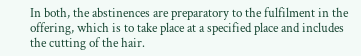In both, the abstinences are preparatory to the fulfilment in the offering, which is to take place at a specified place and includes the cutting of the hair.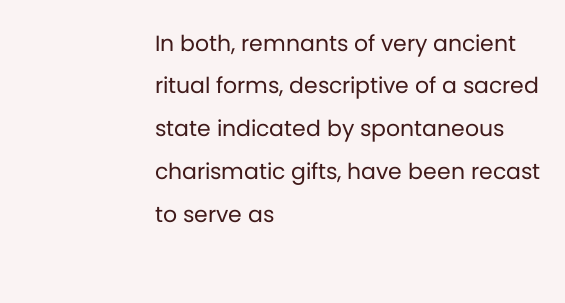In both, remnants of very ancient ritual forms, descriptive of a sacred state indicated by spontaneous charismatic gifts, have been recast to serve as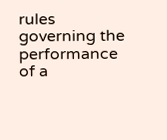rules governing the performance of a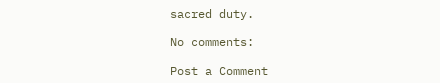sacred duty.

No comments:

Post a Comment